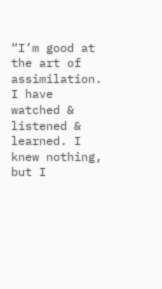“I’m good at the art of assimilation. I have watched & listened & learned. I knew nothing, but I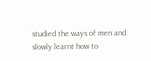studied the ways of men and slowly learnt how to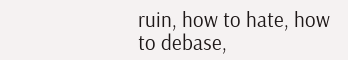ruin, how to hate, how to debase,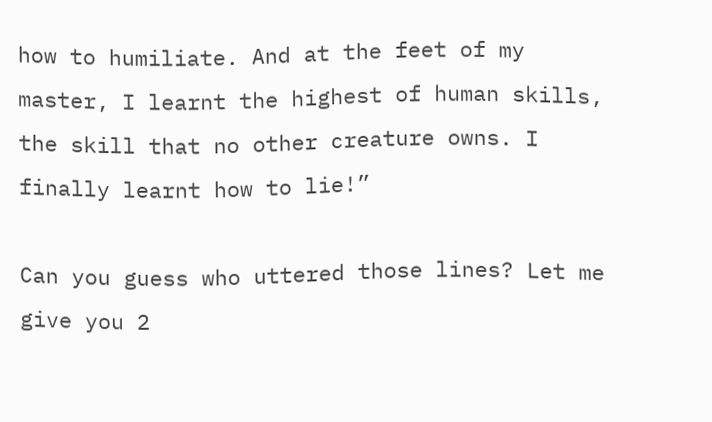how to humiliate. And at the feet of my master, I learnt the highest of human skills, the skill that no other creature owns. I finally learnt how to lie!”

Can you guess who uttered those lines? Let me give you 2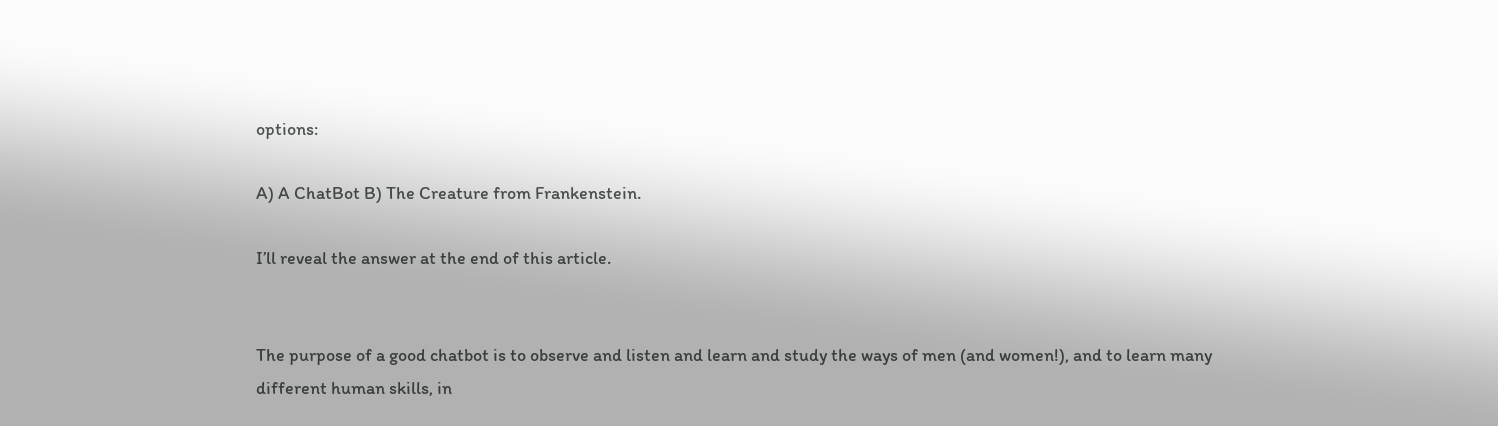options:

A) A ChatBot B) The Creature from Frankenstein.

I’ll reveal the answer at the end of this article.


The purpose of a good chatbot is to observe and listen and learn and study the ways of men (and women!), and to learn many different human skills, in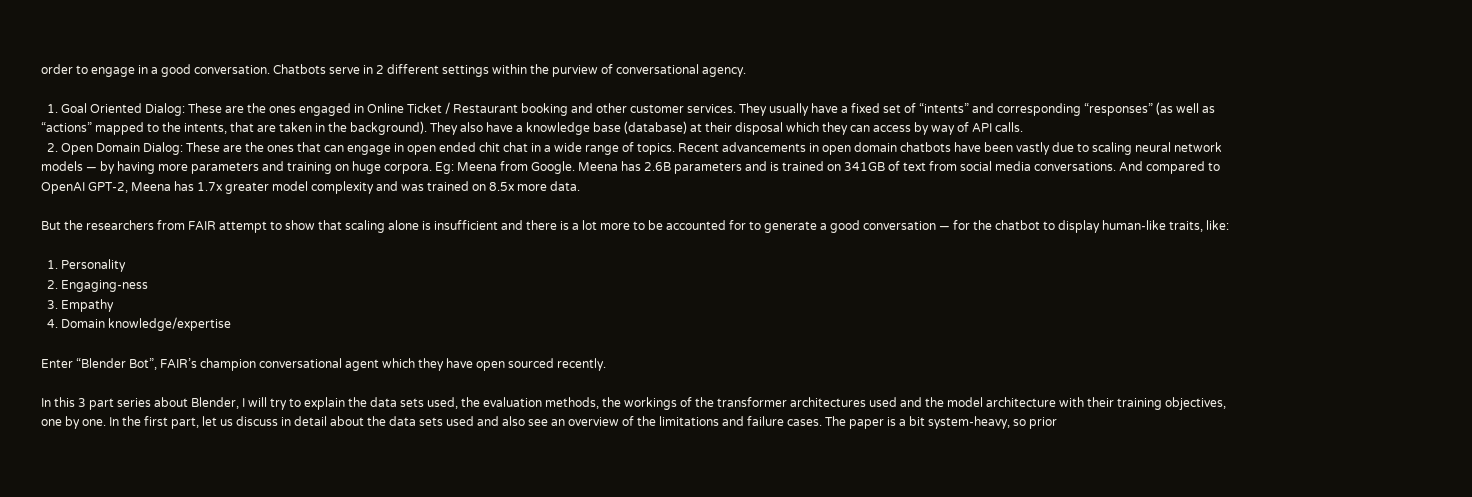order to engage in a good conversation. Chatbots serve in 2 different settings within the purview of conversational agency.

  1. Goal Oriented Dialog: These are the ones engaged in Online Ticket / Restaurant booking and other customer services. They usually have a fixed set of “intents” and corresponding “responses” (as well as “actions” mapped to the intents, that are taken in the background). They also have a knowledge base (database) at their disposal which they can access by way of API calls.
  2. Open Domain Dialog: These are the ones that can engage in open ended chit chat in a wide range of topics. Recent advancements in open domain chatbots have been vastly due to scaling neural network models — by having more parameters and training on huge corpora. Eg: Meena from Google. Meena has 2.6B parameters and is trained on 341GB of text from social media conversations. And compared to OpenAI GPT-2, Meena has 1.7x greater model complexity and was trained on 8.5x more data.

But the researchers from FAIR attempt to show that scaling alone is insufficient and there is a lot more to be accounted for to generate a good conversation — for the chatbot to display human-like traits, like:

  1. Personality
  2. Engaging-ness
  3. Empathy
  4. Domain knowledge/expertise

Enter “Blender Bot”, FAIR’s champion conversational agent which they have open sourced recently.

In this 3 part series about Blender, I will try to explain the data sets used, the evaluation methods, the workings of the transformer architectures used and the model architecture with their training objectives, one by one. In the first part, let us discuss in detail about the data sets used and also see an overview of the limitations and failure cases. The paper is a bit system-heavy, so prior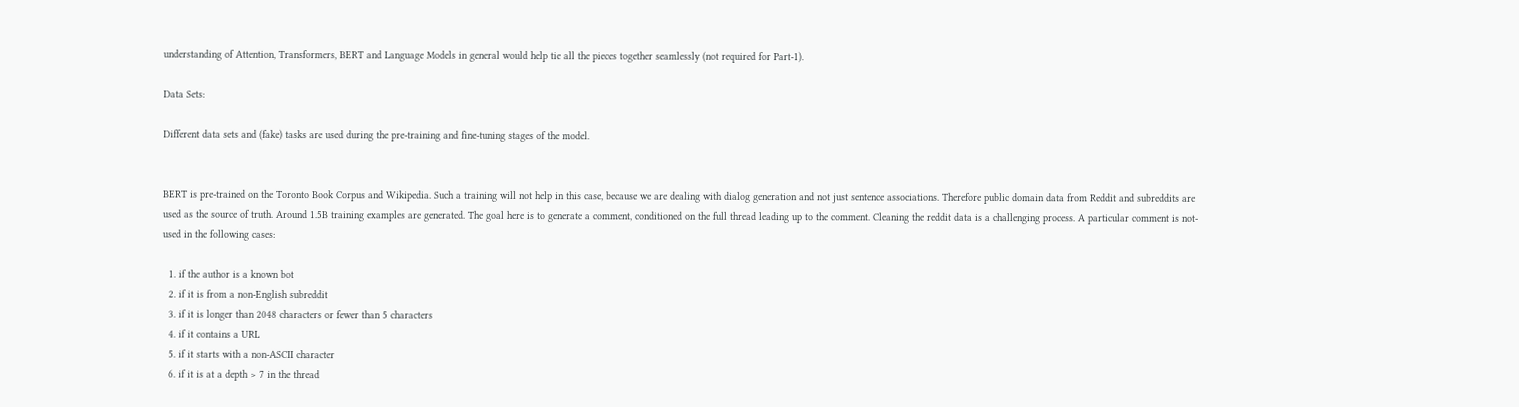understanding of Attention, Transformers, BERT and Language Models in general would help tie all the pieces together seamlessly (not required for Part-1).

Data Sets:

Different data sets and (fake) tasks are used during the pre-training and fine-tuning stages of the model.


BERT is pre-trained on the Toronto Book Corpus and Wikipedia. Such a training will not help in this case, because we are dealing with dialog generation and not just sentence associations. Therefore public domain data from Reddit and subreddits are used as the source of truth. Around 1.5B training examples are generated. The goal here is to generate a comment, conditioned on the full thread leading up to the comment. Cleaning the reddit data is a challenging process. A particular comment is not-used in the following cases:

  1. if the author is a known bot
  2. if it is from a non-English subreddit
  3. if it is longer than 2048 characters or fewer than 5 characters
  4. if it contains a URL
  5. if it starts with a non-ASCII character
  6. if it is at a depth > 7 in the thread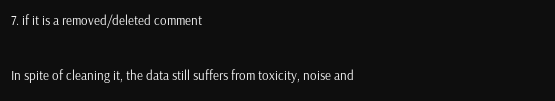7. if it is a removed/deleted comment

In spite of cleaning it, the data still suffers from toxicity, noise and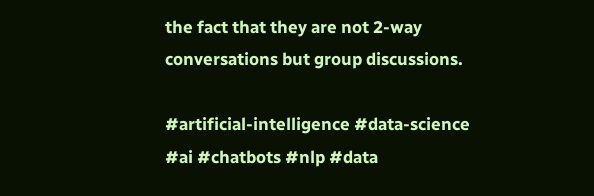the fact that they are not 2-way conversations but group discussions.

#artificial-intelligence #data-science #ai #chatbots #nlp #data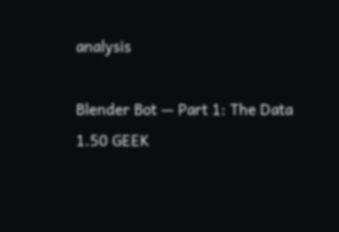analysis

Blender Bot — Part 1: The Data
1.50 GEEK